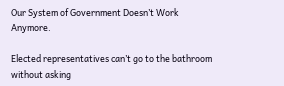Our System of Government Doesn’t Work Anymore.

Elected representatives can’t go to the bathroom without asking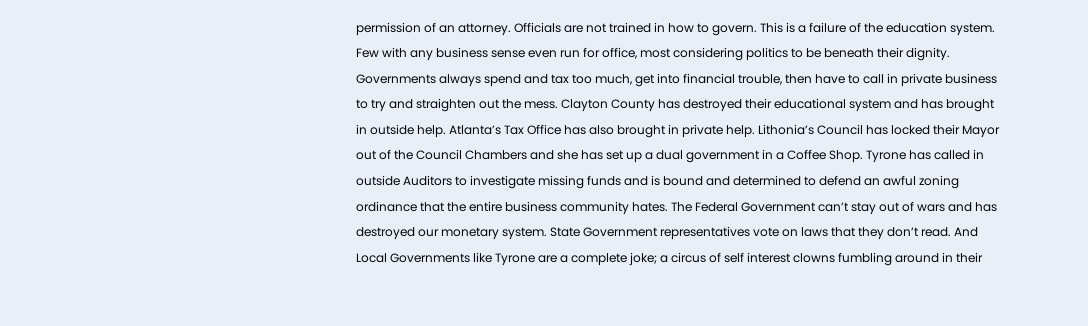permission of an attorney. Officials are not trained in how to govern. This is a failure of the education system. Few with any business sense even run for office, most considering politics to be beneath their dignity. Governments always spend and tax too much, get into financial trouble, then have to call in private business to try and straighten out the mess. Clayton County has destroyed their educational system and has brought in outside help. Atlanta’s Tax Office has also brought in private help. Lithonia’s Council has locked their Mayor out of the Council Chambers and she has set up a dual government in a Coffee Shop. Tyrone has called in outside Auditors to investigate missing funds and is bound and determined to defend an awful zoning ordinance that the entire business community hates. The Federal Government can’t stay out of wars and has destroyed our monetary system. State Government representatives vote on laws that they don’t read. And Local Governments like Tyrone are a complete joke; a circus of self interest clowns fumbling around in their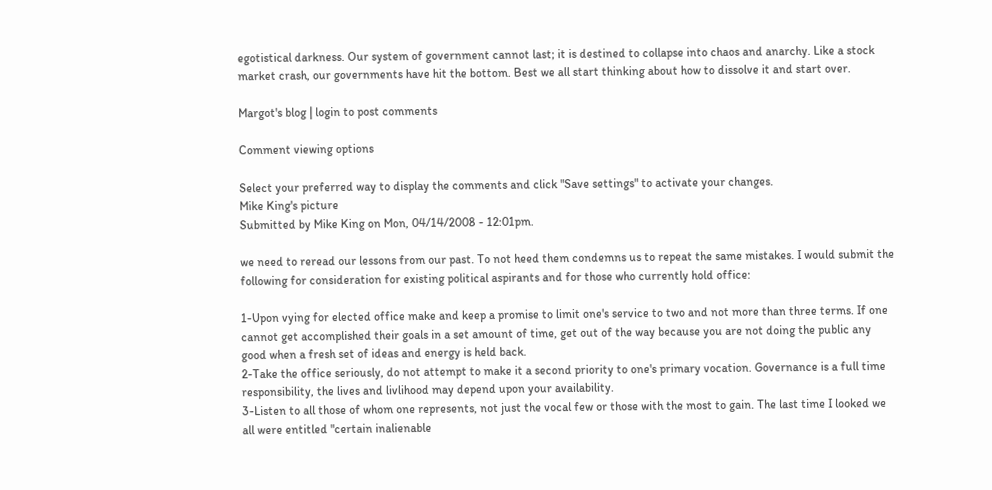egotistical darkness. Our system of government cannot last; it is destined to collapse into chaos and anarchy. Like a stock market crash, our governments have hit the bottom. Best we all start thinking about how to dissolve it and start over.

Margot's blog | login to post comments

Comment viewing options

Select your preferred way to display the comments and click "Save settings" to activate your changes.
Mike King's picture
Submitted by Mike King on Mon, 04/14/2008 - 12:01pm.

we need to reread our lessons from our past. To not heed them condemns us to repeat the same mistakes. I would submit the following for consideration for existing political aspirants and for those who currently hold office:

1-Upon vying for elected office make and keep a promise to limit one's service to two and not more than three terms. If one cannot get accomplished their goals in a set amount of time, get out of the way because you are not doing the public any good when a fresh set of ideas and energy is held back.
2-Take the office seriously, do not attempt to make it a second priority to one's primary vocation. Governance is a full time responsibility, the lives and livlihood may depend upon your availability.
3-Listen to all those of whom one represents, not just the vocal few or those with the most to gain. The last time I looked we all were entitled "certain inalienable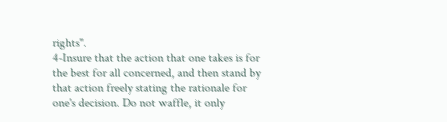rights".
4-Insure that the action that one takes is for the best for all concerned, and then stand by that action freely stating the rationale for one's decision. Do not waffle, it only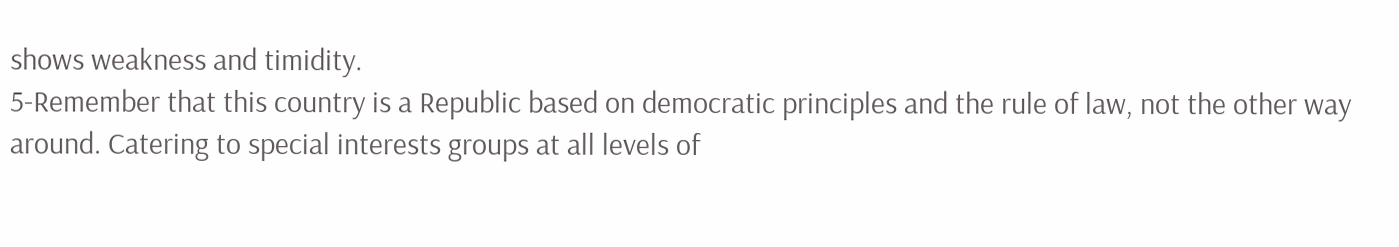shows weakness and timidity.
5-Remember that this country is a Republic based on democratic principles and the rule of law, not the other way around. Catering to special interests groups at all levels of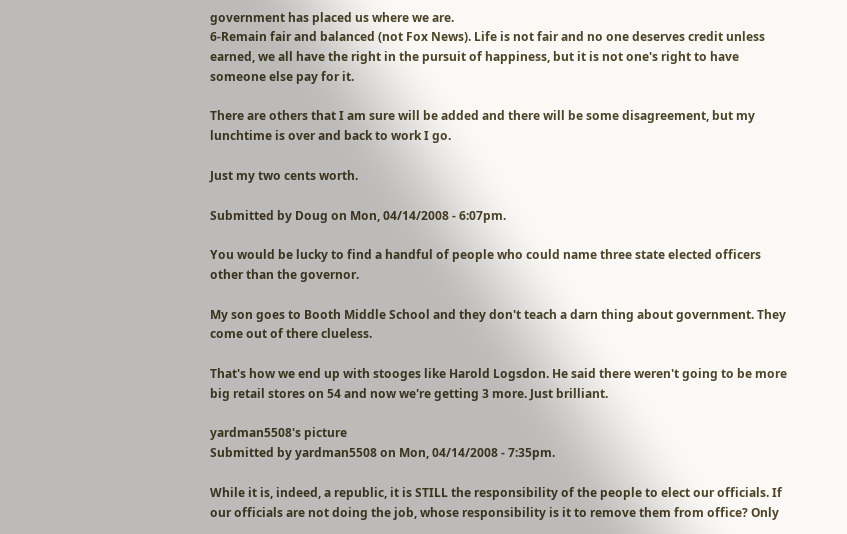government has placed us where we are.
6-Remain fair and balanced (not Fox News). Life is not fair and no one deserves credit unless earned, we all have the right in the pursuit of happiness, but it is not one's right to have someone else pay for it.

There are others that I am sure will be added and there will be some disagreement, but my lunchtime is over and back to work I go.

Just my two cents worth.

Submitted by Doug on Mon, 04/14/2008 - 6:07pm.

You would be lucky to find a handful of people who could name three state elected officers other than the governor.

My son goes to Booth Middle School and they don't teach a darn thing about government. They come out of there clueless.

That's how we end up with stooges like Harold Logsdon. He said there weren't going to be more big retail stores on 54 and now we're getting 3 more. Just brilliant.

yardman5508's picture
Submitted by yardman5508 on Mon, 04/14/2008 - 7:35pm.

While it is, indeed, a republic, it is STILL the responsibility of the people to elect our officials. If our officials are not doing the job, whose responsibility is it to remove them from office? Only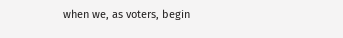when we, as voters, begin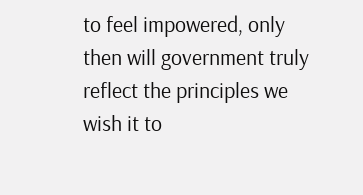to feel impowered, only then will government truly reflect the principles we wish it to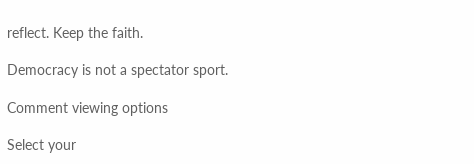reflect. Keep the faith.

Democracy is not a spectator sport.

Comment viewing options

Select your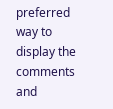preferred way to display the comments and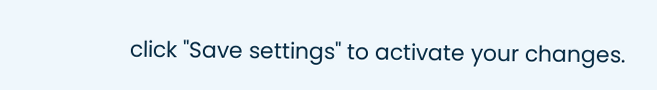click "Save settings" to activate your changes.